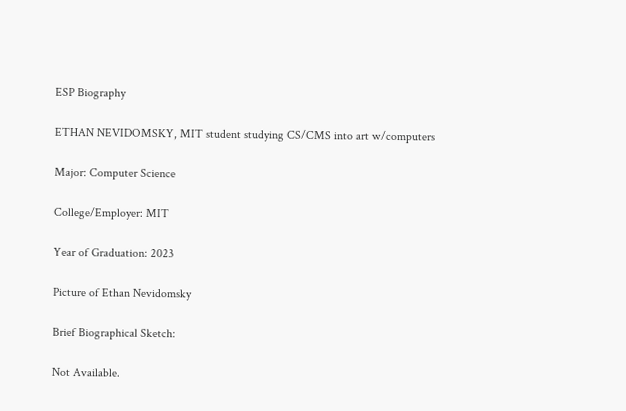ESP Biography

ETHAN NEVIDOMSKY, MIT student studying CS/CMS into art w/computers

Major: Computer Science

College/Employer: MIT

Year of Graduation: 2023

Picture of Ethan Nevidomsky

Brief Biographical Sketch:

Not Available.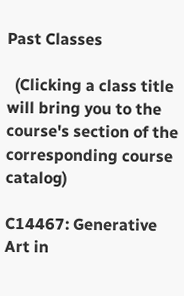Past Classes

  (Clicking a class title will bring you to the course's section of the corresponding course catalog)

C14467: Generative Art in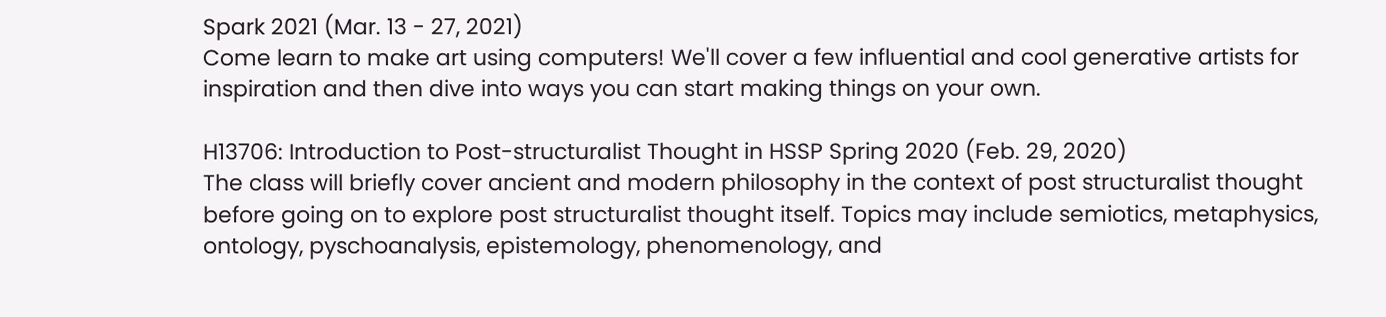Spark 2021 (Mar. 13 - 27, 2021)
Come learn to make art using computers! We'll cover a few influential and cool generative artists for inspiration and then dive into ways you can start making things on your own.

H13706: Introduction to Post-structuralist Thought in HSSP Spring 2020 (Feb. 29, 2020)
The class will briefly cover ancient and modern philosophy in the context of post structuralist thought before going on to explore post structuralist thought itself. Topics may include semiotics, metaphysics, ontology, pyschoanalysis, epistemology, phenomenology, and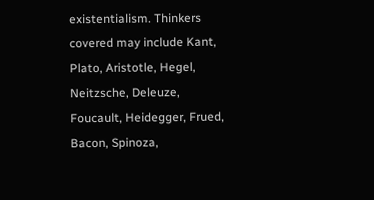existentialism. Thinkers covered may include Kant, Plato, Aristotle, Hegel, Neitzsche, Deleuze, Foucault, Heidegger, Frued, Bacon, Spinoza,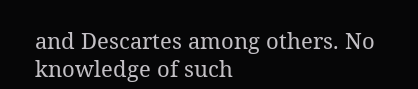and Descartes among others. No knowledge of such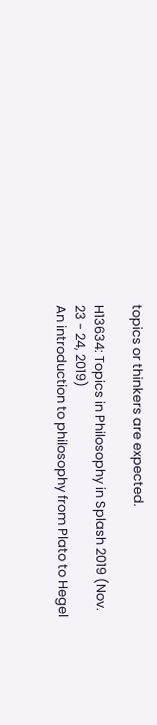topics or thinkers are expected.

H13634: Topics in Philosophy in Splash 2019 (Nov. 23 - 24, 2019)
An introduction to philosophy from Plato to Hegel